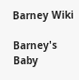Barney Wiki

Barney's Baby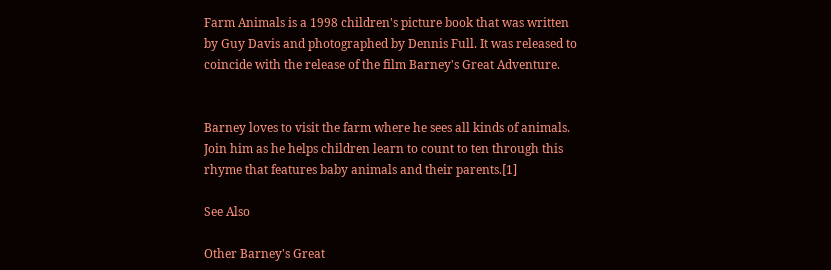Farm Animals is a 1998 children's picture book that was written by Guy Davis and photographed by Dennis Full. It was released to coincide with the release of the film Barney's Great Adventure.


Barney loves to visit the farm where he sees all kinds of animals. Join him as he helps children learn to count to ten through this rhyme that features baby animals and their parents.[1]

See Also

Other Barney's Great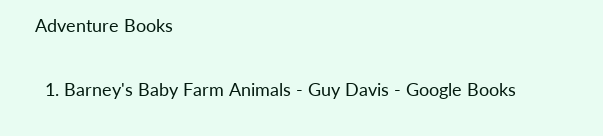Adventure Books


  1. Barney's Baby Farm Animals - Guy Davis - Google Books